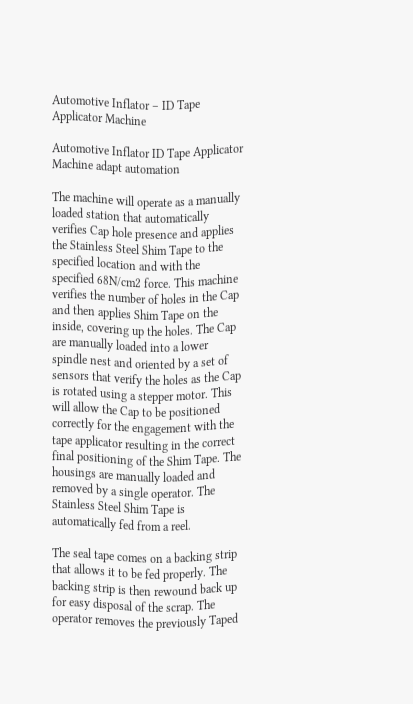Automotive Inflator – ID Tape Applicator Machine

Automotive Inflator ID Tape Applicator Machine adapt automation

The machine will operate as a manually loaded station that automatically verifies Cap hole presence and applies the Stainless Steel Shim Tape to the specified location and with the specified 68N/cm2 force. This machine verifies the number of holes in the Cap and then applies Shim Tape on the inside, covering up the holes. The Cap are manually loaded into a lower spindle nest and oriented by a set of sensors that verify the holes as the Cap is rotated using a stepper motor. This will allow the Cap to be positioned correctly for the engagement with the tape applicator resulting in the correct final positioning of the Shim Tape. The
housings are manually loaded and removed by a single operator. The Stainless Steel Shim Tape is automatically fed from a reel.

The seal tape comes on a backing strip that allows it to be fed properly. The backing strip is then rewound back up for easy disposal of the scrap. The operator removes the previously Taped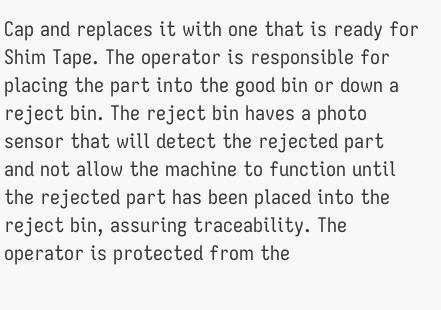Cap and replaces it with one that is ready for Shim Tape. The operator is responsible for placing the part into the good bin or down a reject bin. The reject bin haves a photo sensor that will detect the rejected part and not allow the machine to function until the rejected part has been placed into the reject bin, assuring traceability. The operator is protected from the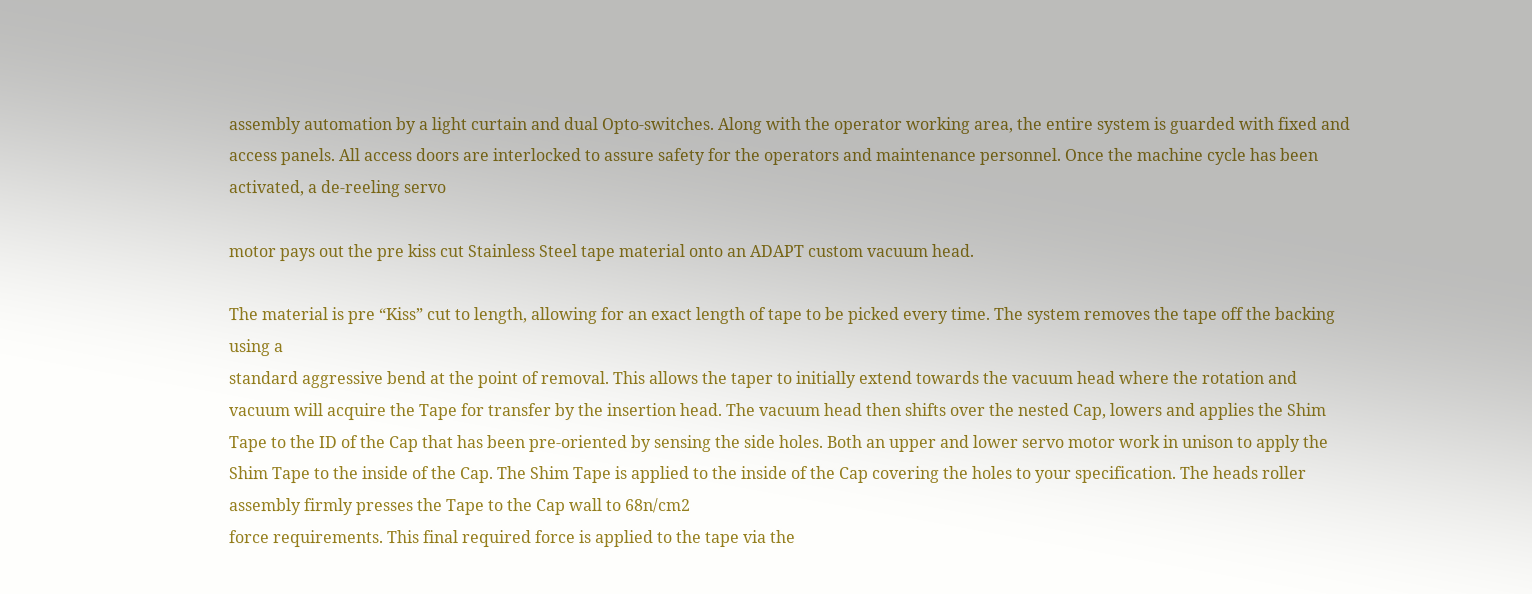assembly automation by a light curtain and dual Opto-switches. Along with the operator working area, the entire system is guarded with fixed and access panels. All access doors are interlocked to assure safety for the operators and maintenance personnel. Once the machine cycle has been activated, a de-reeling servo

motor pays out the pre kiss cut Stainless Steel tape material onto an ADAPT custom vacuum head.

The material is pre “Kiss” cut to length, allowing for an exact length of tape to be picked every time. The system removes the tape off the backing using a
standard aggressive bend at the point of removal. This allows the taper to initially extend towards the vacuum head where the rotation and vacuum will acquire the Tape for transfer by the insertion head. The vacuum head then shifts over the nested Cap, lowers and applies the Shim Tape to the ID of the Cap that has been pre-oriented by sensing the side holes. Both an upper and lower servo motor work in unison to apply the Shim Tape to the inside of the Cap. The Shim Tape is applied to the inside of the Cap covering the holes to your specification. The heads roller assembly firmly presses the Tape to the Cap wall to 68n/cm2
force requirements. This final required force is applied to the tape via the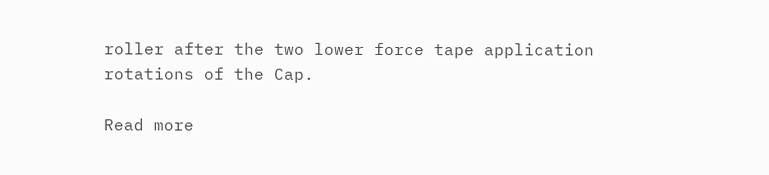roller after the two lower force tape application rotations of the Cap.

Read more